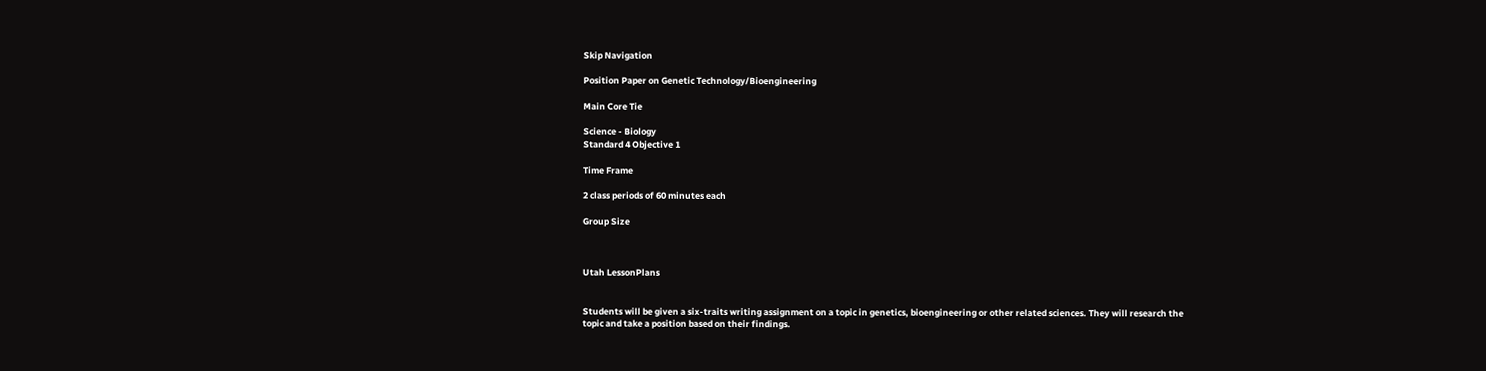Skip Navigation

Position Paper on Genetic Technology/Bioengineering

Main Core Tie

Science - Biology
Standard 4 Objective 1

Time Frame

2 class periods of 60 minutes each

Group Size



Utah LessonPlans


Students will be given a six-traits writing assignment on a topic in genetics, bioengineering or other related sciences. They will research the topic and take a position based on their findings.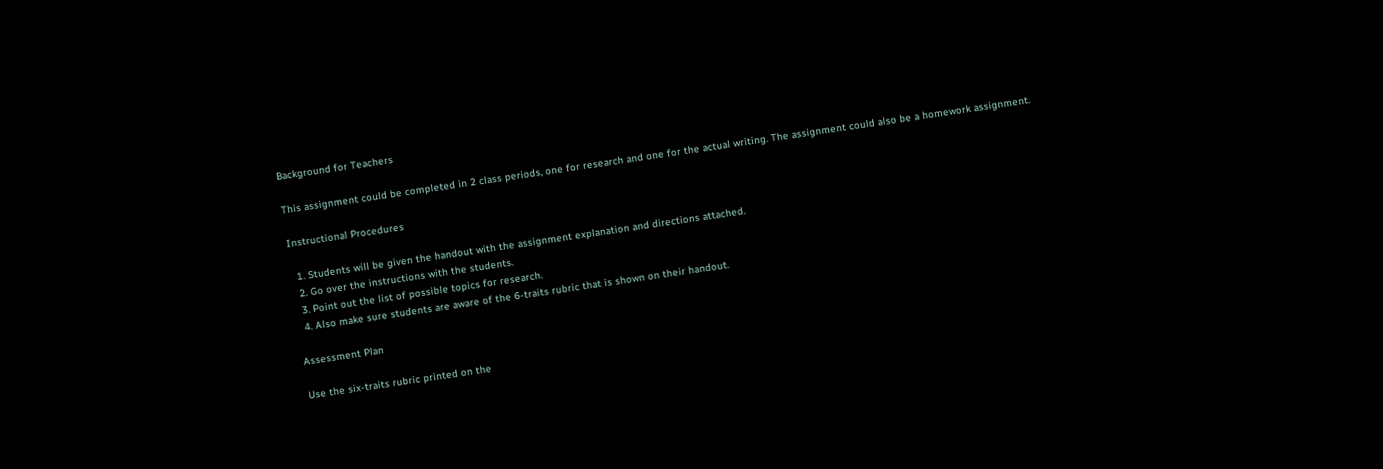Background for Teachers

This assignment could be completed in 2 class periods, one for research and one for the actual writing. The assignment could also be a homework assignment.

Instructional Procedures

  1. Students will be given the handout with the assignment explanation and directions attached.
  2. Go over the instructions with the students.
  3. Point out the list of possible topics for research.
  4. Also make sure students are aware of the 6-traits rubric that is shown on their handout.

Assessment Plan

Use the six-traits rubric printed on the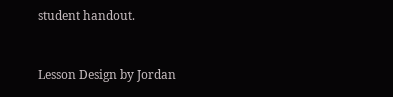student handout.


Lesson Design by Jordan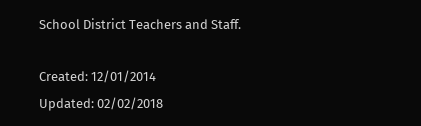School District Teachers and Staff.

Created: 12/01/2014
Updated: 02/02/2018